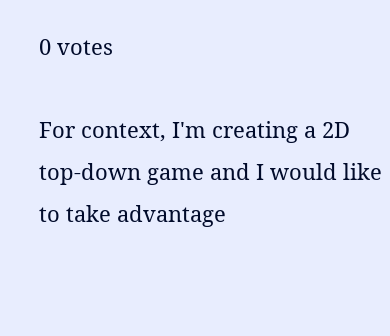0 votes

For context, I'm creating a 2D top-down game and I would like to take advantage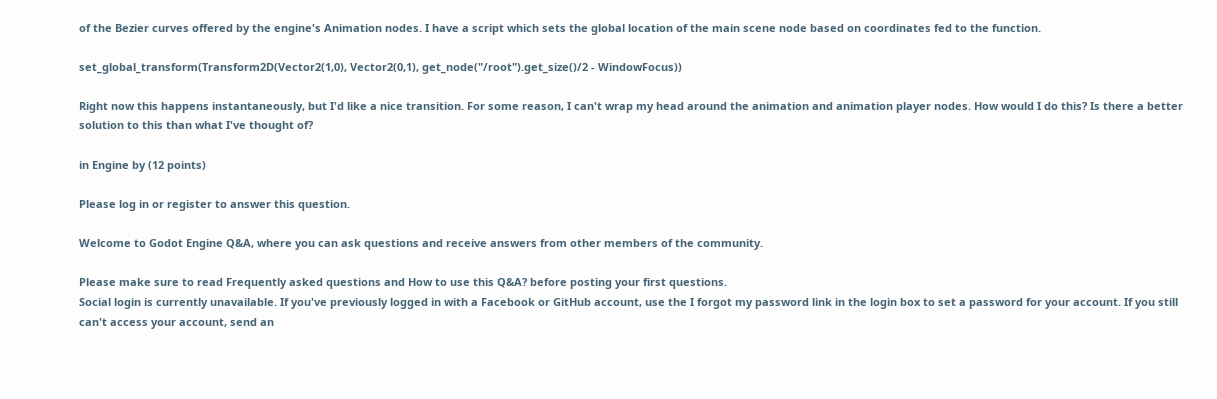of the Bezier curves offered by the engine's Animation nodes. I have a script which sets the global location of the main scene node based on coordinates fed to the function.

set_global_transform(Transform2D(Vector2(1,0), Vector2(0,1), get_node("/root").get_size()/2 - WindowFocus))

Right now this happens instantaneously, but I'd like a nice transition. For some reason, I can't wrap my head around the animation and animation player nodes. How would I do this? Is there a better solution to this than what I've thought of?

in Engine by (12 points)

Please log in or register to answer this question.

Welcome to Godot Engine Q&A, where you can ask questions and receive answers from other members of the community.

Please make sure to read Frequently asked questions and How to use this Q&A? before posting your first questions.
Social login is currently unavailable. If you've previously logged in with a Facebook or GitHub account, use the I forgot my password link in the login box to set a password for your account. If you still can't access your account, send an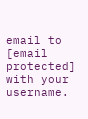email to [email protected] with your username.